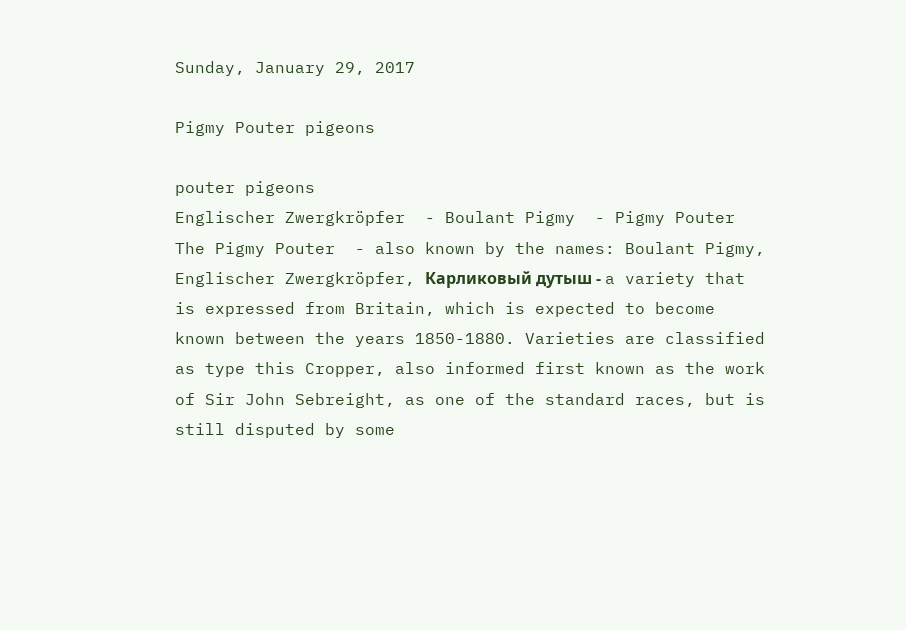Sunday, January 29, 2017

Pigmy Pouter pigeons

pouter pigeons
Englischer Zwergkröpfer  - Boulant Pigmy  - Pigmy Pouter
The Pigmy Pouter  - also known by the names: Boulant Pigmy, Englischer Zwergkröpfer, Карликовый дутыш - a variety that is expressed from Britain, which is expected to become known between the years 1850-1880. Varieties are classified as type this Cropper, also informed first known as the work of Sir John Sebreight, as one of the standard races, but is still disputed by some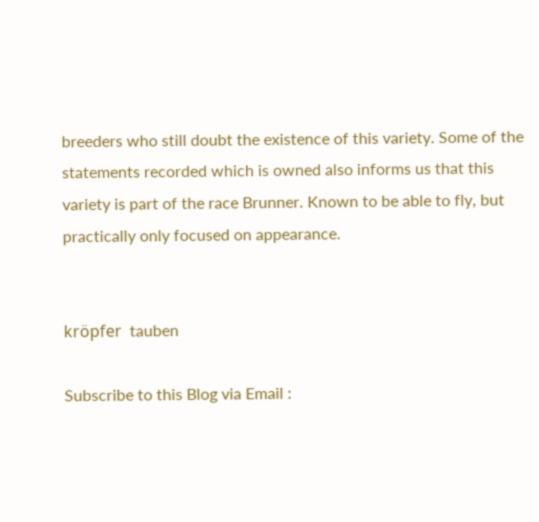breeders who still doubt the existence of this variety. Some of the statements recorded which is owned also informs us that this variety is part of the race Brunner. Known to be able to fly, but practically only focused on appearance.


kröpfer  tauben

Subscribe to this Blog via Email :